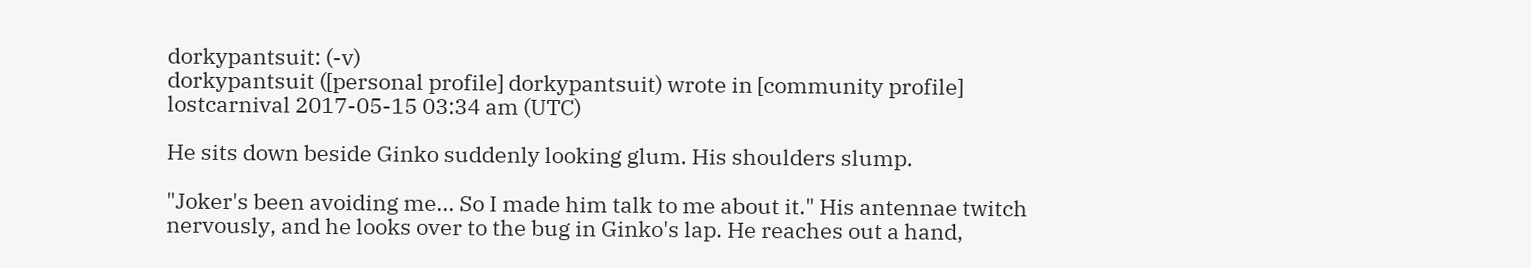dorkypantsuit: (-v)
dorkypantsuit ([personal profile] dorkypantsuit) wrote in [community profile] lostcarnival 2017-05-15 03:34 am (UTC)

He sits down beside Ginko suddenly looking glum. His shoulders slump.

"Joker's been avoiding me... So I made him talk to me about it." His antennae twitch nervously, and he looks over to the bug in Ginko's lap. He reaches out a hand,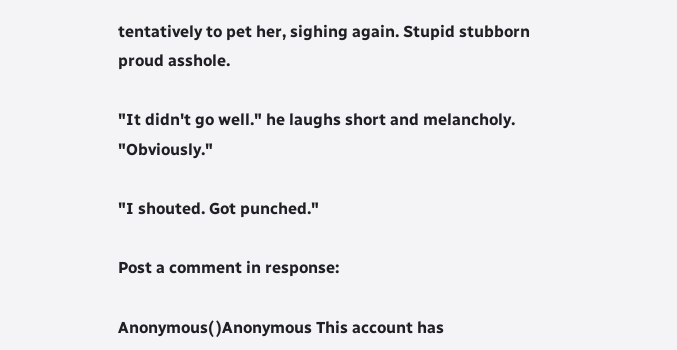tentatively to pet her, sighing again. Stupid stubborn proud asshole.

"It didn't go well." he laughs short and melancholy. "Obviously."

"I shouted. Got punched."

Post a comment in response:

Anonymous( )Anonymous This account has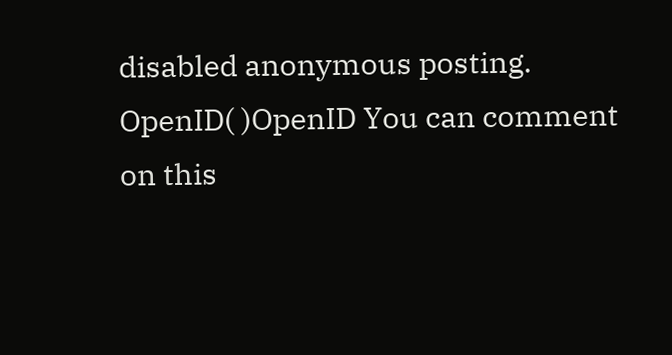disabled anonymous posting.
OpenID( )OpenID You can comment on this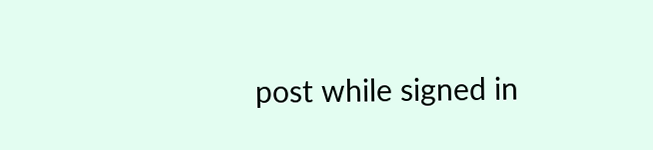post while signed in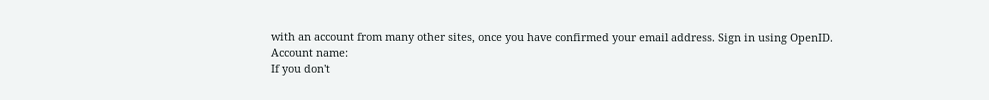with an account from many other sites, once you have confirmed your email address. Sign in using OpenID.
Account name:
If you don't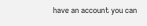have an account you can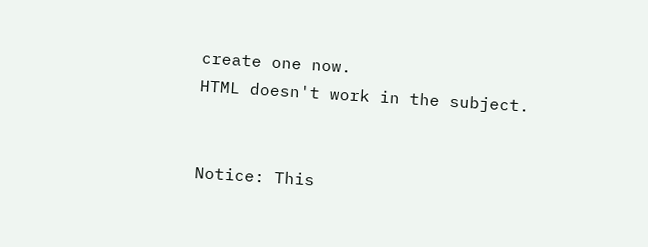create one now.
HTML doesn't work in the subject.


Notice: This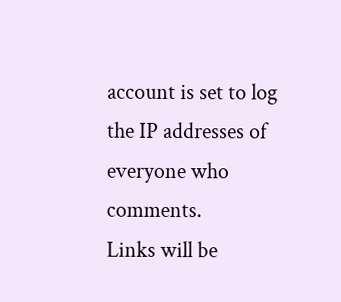account is set to log the IP addresses of everyone who comments.
Links will be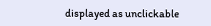displayed as unclickable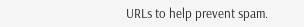URLs to help prevent spam.